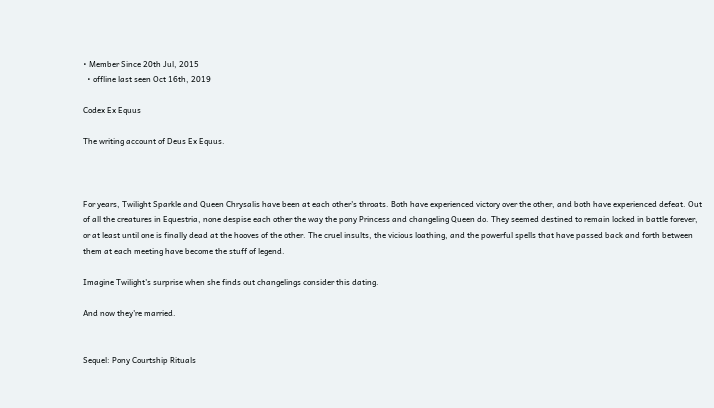• Member Since 20th Jul, 2015
  • offline last seen Oct 16th, 2019

Codex Ex Equus

The writing account of Deus Ex Equus.



For years, Twilight Sparkle and Queen Chrysalis have been at each other's throats. Both have experienced victory over the other, and both have experienced defeat. Out of all the creatures in Equestria, none despise each other the way the pony Princess and changeling Queen do. They seemed destined to remain locked in battle forever, or at least until one is finally dead at the hooves of the other. The cruel insults, the vicious loathing, and the powerful spells that have passed back and forth between them at each meeting have become the stuff of legend.

Imagine Twilight's surprise when she finds out changelings consider this dating.

And now they're married.


Sequel: Pony Courtship Rituals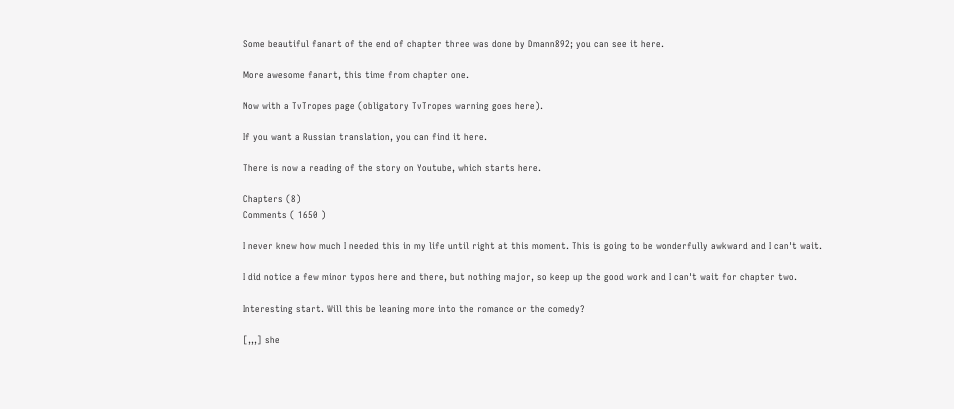Some beautiful fanart of the end of chapter three was done by Dmann892; you can see it here.

More awesome fanart, this time from chapter one.

Now with a TvTropes page (obligatory TvTropes warning goes here).

If you want a Russian translation, you can find it here.

There is now a reading of the story on Youtube, which starts here.

Chapters (8)
Comments ( 1650 )

I never knew how much I needed this in my life until right at this moment. This is going to be wonderfully awkward and I can't wait.

I did notice a few minor typos here and there, but nothing major, so keep up the good work and I can't wait for chapter two.

Interesting start. Will this be leaning more into the romance or the comedy?

[,,,] she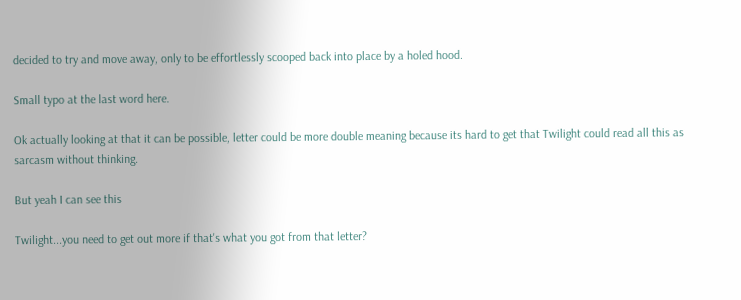decided to try and move away, only to be effortlessly scooped back into place by a holed hood.

Small typo at the last word here.

Ok actually looking at that it can be possible, letter could be more double meaning because its hard to get that Twilight could read all this as sarcasm without thinking.

But yeah I can see this

Twilight...you need to get out more if that's what you got from that letter?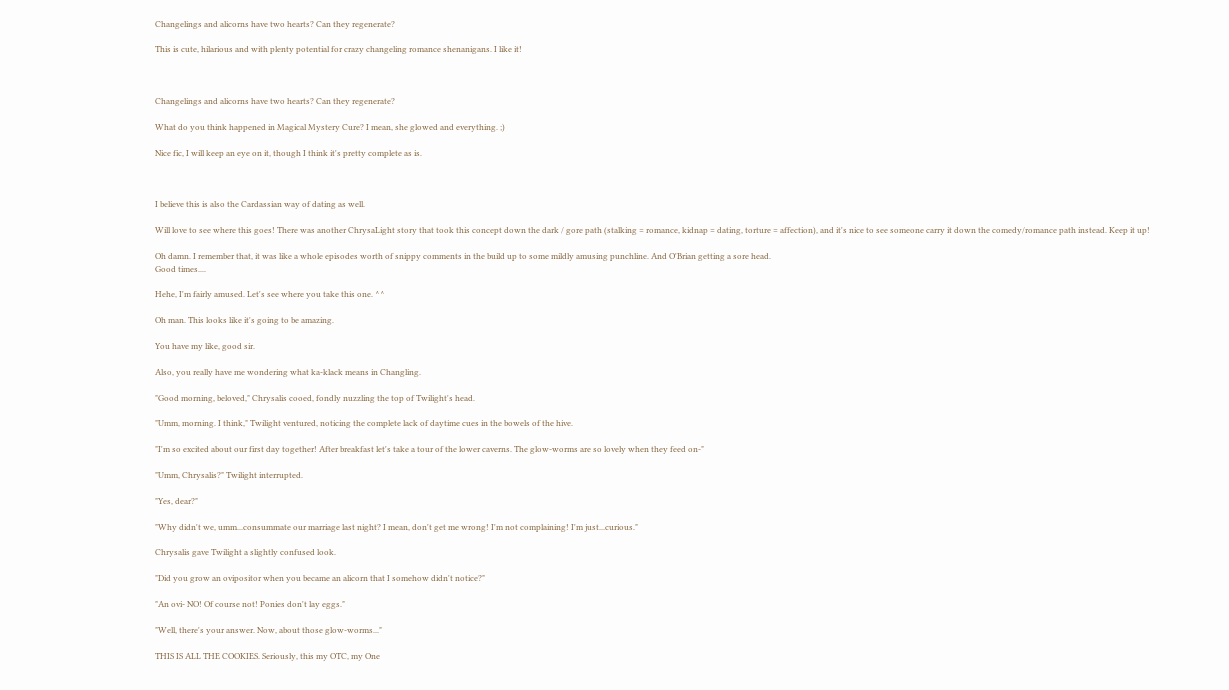Changelings and alicorns have two hearts? Can they regenerate?

This is cute, hilarious and with plenty potential for crazy changeling romance shenanigans. I like it!



Changelings and alicorns have two hearts? Can they regenerate?

What do you think happened in Magical Mystery Cure? I mean, she glowed and everything. ;)

Nice fic, I will keep an eye on it, though I think it's pretty complete as is.



I believe this is also the Cardassian way of dating as well.

Will love to see where this goes! There was another ChrysaLight story that took this concept down the dark / gore path (stalking = romance, kidnap = dating, torture = affection), and it's nice to see someone carry it down the comedy/romance path instead. Keep it up!

Oh damn. I remember that, it was like a whole episodes worth of snippy comments in the build up to some mildly amusing punchline. And O'Brian getting a sore head.
Good times....

Hehe, I'm fairly amused. Let's see where you take this one. ^^

Oh man. This looks like it's going to be amazing.

You have my like, good sir.

Also, you really have me wondering what ka-klack means in Changling.

"Good morning, beloved," Chrysalis cooed, fondly nuzzling the top of Twilight's head.

"Umm, morning. I think," Twilight ventured, noticing the complete lack of daytime cues in the bowels of the hive.

"I'm so excited about our first day together! After breakfast let's take a tour of the lower caverns. The glow-worms are so lovely when they feed on-"

"Umm, Chrysalis?" Twilight interrupted.

"Yes, dear?"

"Why didn't we, umm...consummate our marriage last night? I mean, don't get me wrong! I'm not complaining! I'm just...curious."

Chrysalis gave Twilight a slightly confused look.

"Did you grow an ovipositor when you became an alicorn that I somehow didn't notice?"

"An ovi- NO! Of course not! Ponies don't lay eggs."

"Well, there's your answer. Now, about those glow-worms..."

THIS IS ALL THE COOKIES. Seriously, this my OTC, my One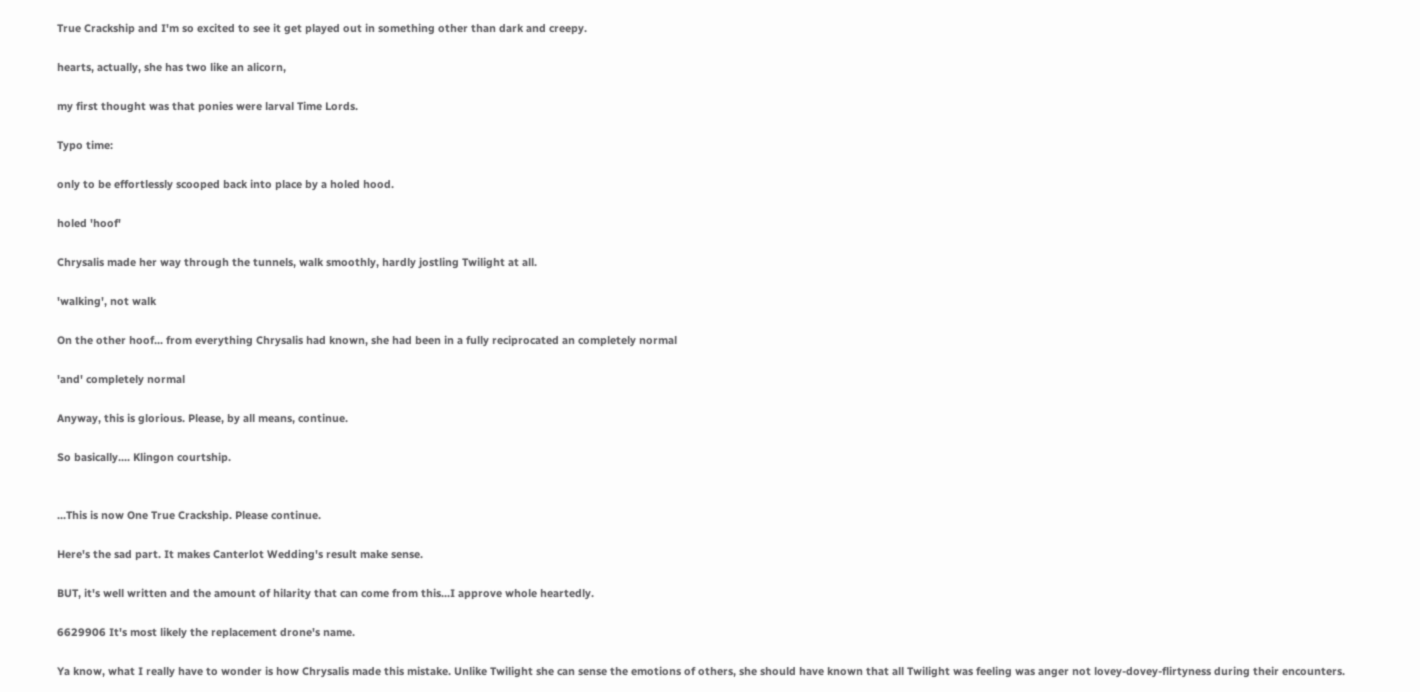True Crackship and I'm so excited to see it get played out in something other than dark and creepy.

hearts, actually, she has two like an alicorn,

my first thought was that ponies were larval Time Lords.

Typo time:

only to be effortlessly scooped back into place by a holed hood.

holed 'hoof'

Chrysalis made her way through the tunnels, walk smoothly, hardly jostling Twilight at all.

'walking', not walk

On the other hoof... from everything Chrysalis had known, she had been in a fully reciprocated an completely normal

'and' completely normal

Anyway, this is glorious. Please, by all means, continue.

So basically.... Klingon courtship.


...This is now One True Crackship. Please continue.

Here's the sad part. It makes Canterlot Wedding's result make sense.

BUT, it's well written and the amount of hilarity that can come from this...I approve whole heartedly.

6629906 It's most likely the replacement drone's name.

Ya know, what I really have to wonder is how Chrysalis made this mistake. Unlike Twilight she can sense the emotions of others, she should have known that all Twilight was feeling was anger not lovey-dovey-flirtyness during their encounters.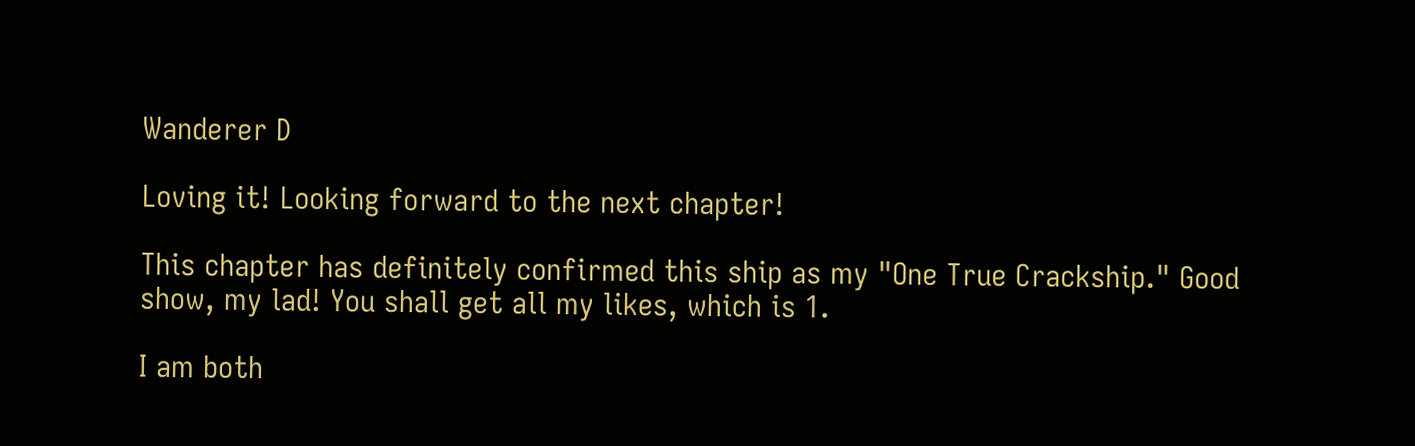Wanderer D

Loving it! Looking forward to the next chapter!

This chapter has definitely confirmed this ship as my "One True Crackship." Good show, my lad! You shall get all my likes, which is 1.

I am both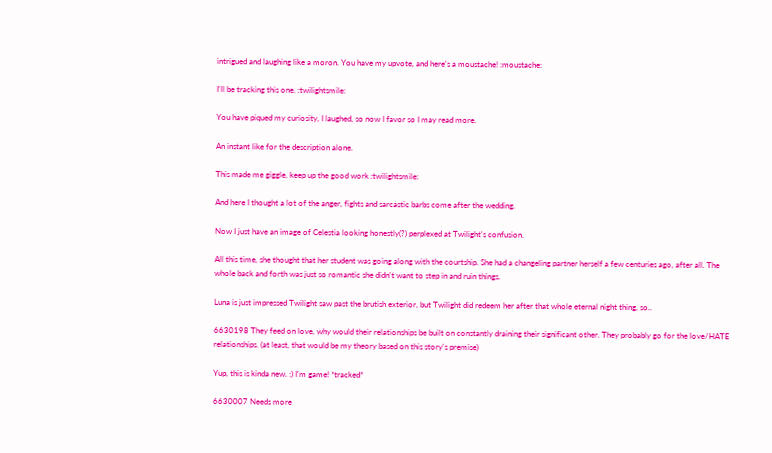intrigued and laughing like a moron. You have my upvote, and here's a moustache! :moustache:

I'll be tracking this one. :twilightsmile:

You have piqued my curiosity, I laughed, so now I favor so I may read more.

An instant like for the description alone.

This made me giggle, keep up the good work :twilightsmile:

And here I thought a lot of the anger, fights and sarcastic barbs come after the wedding.

Now I just have an image of Celestia looking honestly(?) perplexed at Twilight's confusion.

All this time, she thought that her student was going along with the courtship. She had a changeling partner herself a few centuries ago, after all. The whole back and forth was just so romantic she didn't want to step in and ruin things.

Luna is just impressed Twilight saw past the brutish exterior, but Twilight did redeem her after that whole eternal night thing, so..

6630198 They feed on love, why would their relationships be built on constantly draining their significant other. They probably go for the love/HATE relationships. (at least, that would be my theory based on this story's premise)

Yup, this is kinda new. :) I'm game! *tracked*

6630007 Needs more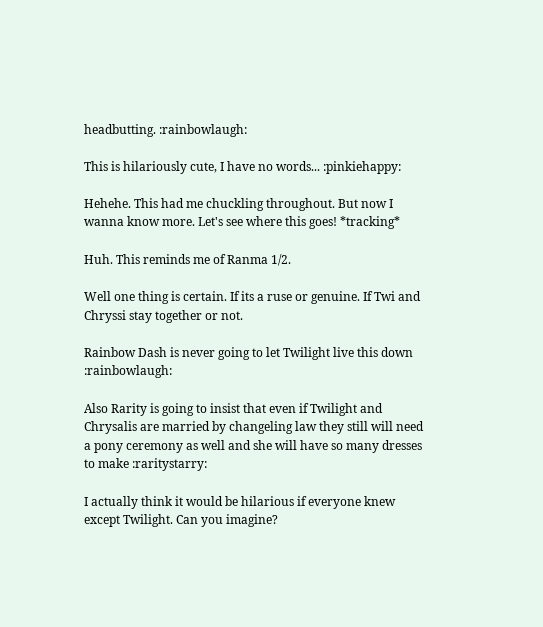headbutting. :rainbowlaugh:

This is hilariously cute, I have no words... :pinkiehappy:

Hehehe. This had me chuckling throughout. But now I wanna know more. Let's see where this goes! *tracking*

Huh. This reminds me of Ranma 1/2.

Well one thing is certain. If its a ruse or genuine. If Twi and Chryssi stay together or not.

Rainbow Dash is never going to let Twilight live this down :rainbowlaugh:

Also Rarity is going to insist that even if Twilight and Chrysalis are married by changeling law they still will need a pony ceremony as well and she will have so many dresses to make :raritystarry:

I actually think it would be hilarious if everyone knew except Twilight. Can you imagine?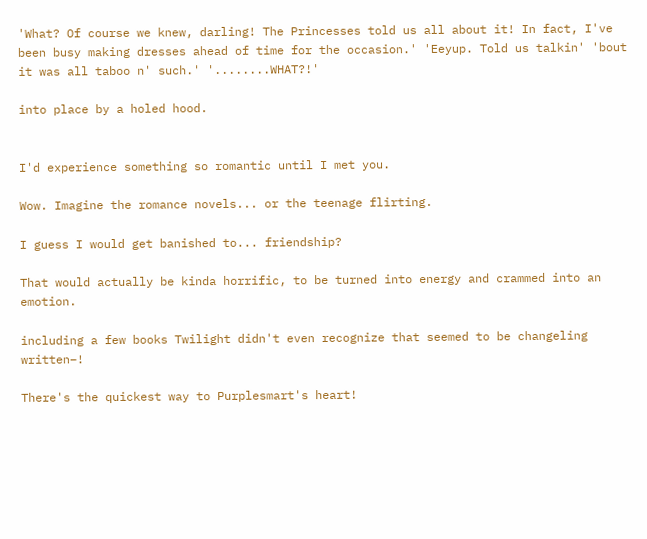'What? Of course we knew, darling! The Princesses told us all about it! In fact, I've been busy making dresses ahead of time for the occasion.' 'Eeyup. Told us talkin' 'bout it was all taboo n' such.' '........WHAT?!'

into place by a holed hood.


I'd experience something so romantic until I met you.

Wow. Imagine the romance novels... or the teenage flirting.

I guess I would get banished to... friendship?

That would actually be kinda horrific, to be turned into energy and crammed into an emotion.

including a few books Twilight didn't even recognize that seemed to be changeling written–!

There's the quickest way to Purplesmart's heart!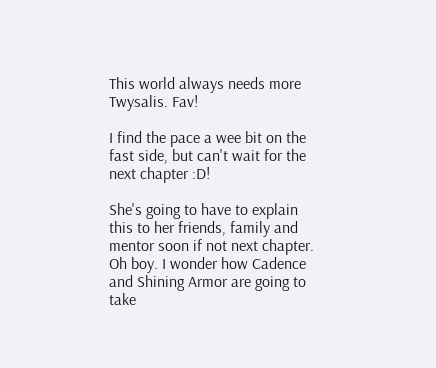This world always needs more Twysalis. Fav!

I find the pace a wee bit on the fast side, but can't wait for the next chapter :D!

She's going to have to explain this to her friends, family and mentor soon if not next chapter. Oh boy. I wonder how Cadence and Shining Armor are going to take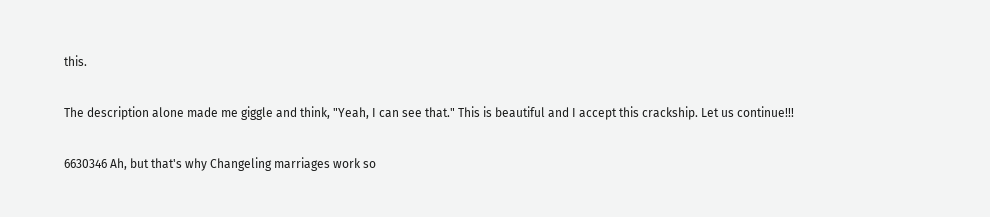this.

The description alone made me giggle and think, "Yeah, I can see that." This is beautiful and I accept this crackship. Let us continue!!!

6630346 Ah, but that's why Changeling marriages work so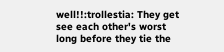well!!:trollestia: They get see each other's worst long before they tie the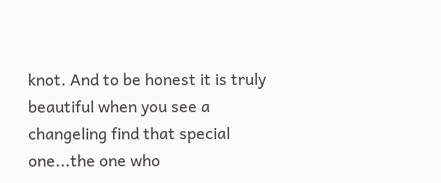knot. And to be honest it is truly beautiful when you see a changeling find that special one...the one who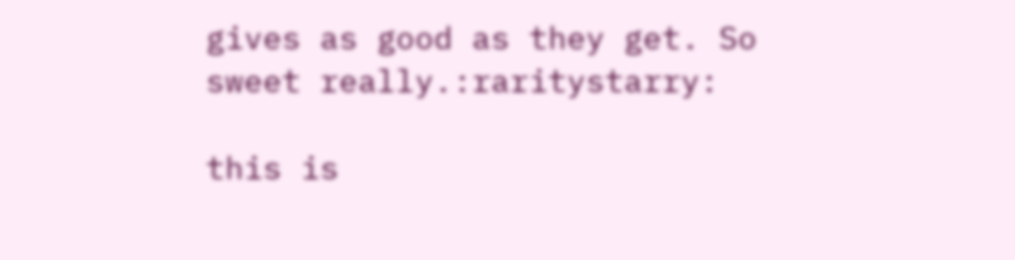gives as good as they get. So sweet really.:raritystarry:

this is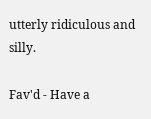utterly ridiculous and silly.

Fav'd - Have a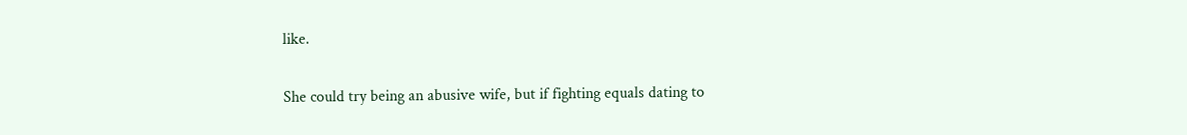like.

She could try being an abusive wife, but if fighting equals dating to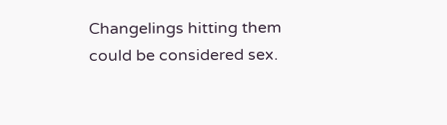Changelings hitting them could be considered sex.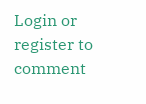Login or register to comment